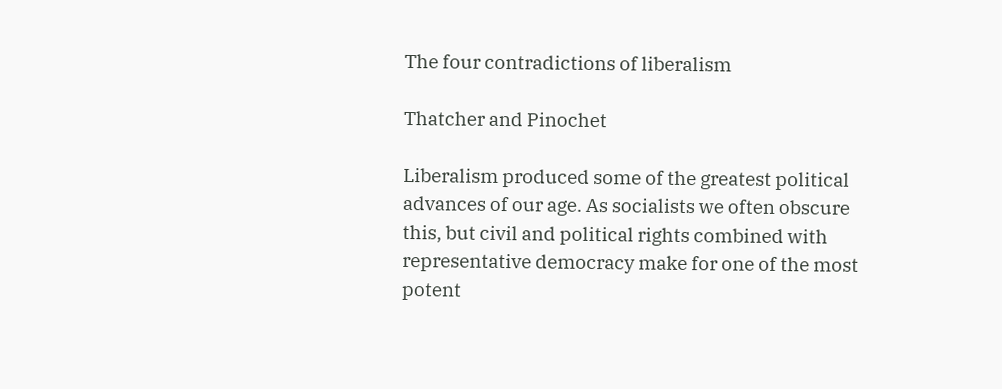The four contradictions of liberalism

Thatcher and Pinochet

Liberalism produced some of the greatest political advances of our age. As socialists we often obscure this, but civil and political rights combined with representative democracy make for one of the most potent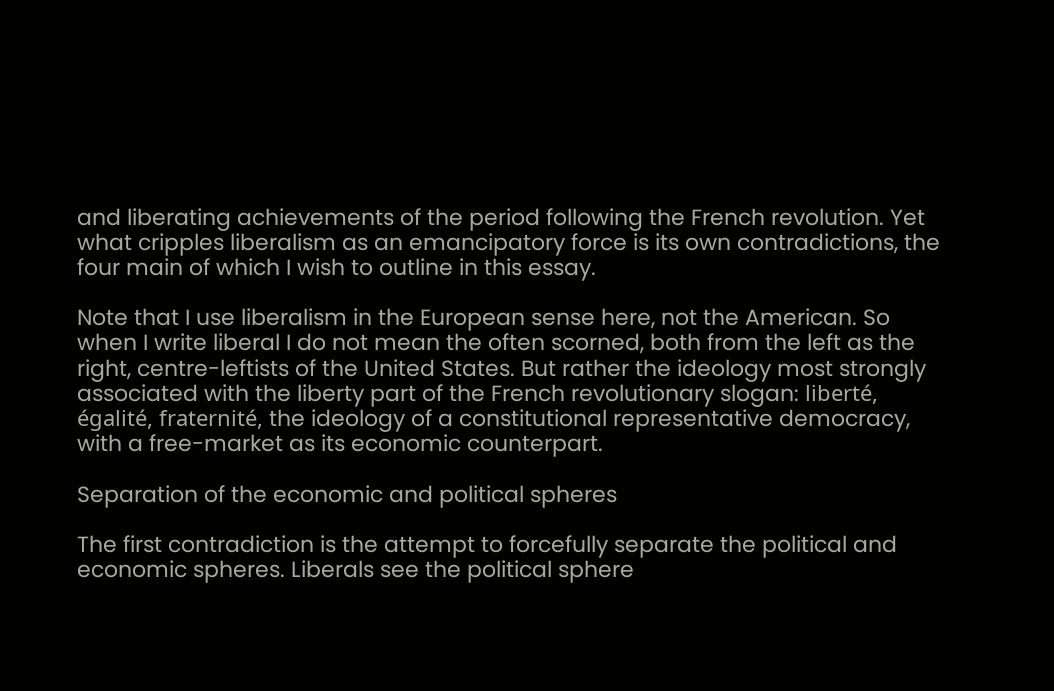and liberating achievements of the period following the French revolution. Yet what cripples liberalism as an emancipatory force is its own contradictions, the four main of which I wish to outline in this essay.

Note that I use liberalism in the European sense here, not the American. So when I write liberal I do not mean the often scorned, both from the left as the right, centre-leftists of the United States. But rather the ideology most strongly associated with the liberty part of the French revolutionary slogan: liberté, égalité, fraternité, the ideology of a constitutional representative democracy, with a free-market as its economic counterpart.

Separation of the economic and political spheres

The first contradiction is the attempt to forcefully separate the political and economic spheres. Liberals see the political sphere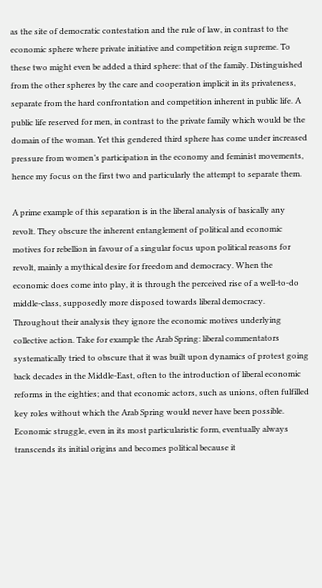as the site of democratic contestation and the rule of law, in contrast to the economic sphere where private initiative and competition reign supreme. To these two might even be added a third sphere: that of the family. Distinguished from the other spheres by the care and cooperation implicit in its privateness, separate from the hard confrontation and competition inherent in public life. A public life reserved for men, in contrast to the private family which would be the domain of the woman. Yet this gendered third sphere has come under increased pressure from women’s participation in the economy and feminist movements, hence my focus on the first two and particularly the attempt to separate them.

A prime example of this separation is in the liberal analysis of basically any revolt. They obscure the inherent entanglement of political and economic motives for rebellion in favour of a singular focus upon political reasons for revolt, mainly a mythical desire for freedom and democracy. When the economic does come into play, it is through the perceived rise of a well-to-do middle-class, supposedly more disposed towards liberal democracy. Throughout their analysis they ignore the economic motives underlying collective action. Take for example the Arab Spring: liberal commentators systematically tried to obscure that it was built upon dynamics of protest going back decades in the Middle-East, often to the introduction of liberal economic reforms in the eighties; and that economic actors, such as unions, often fulfilled key roles without which the Arab Spring would never have been possible. Economic struggle, even in its most particularistic form, eventually always transcends its initial origins and becomes political because it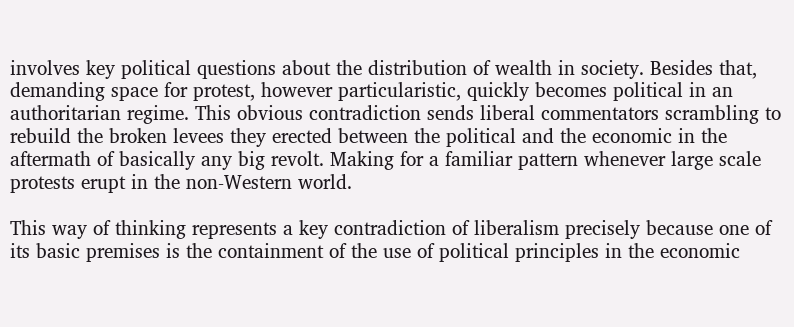involves key political questions about the distribution of wealth in society. Besides that, demanding space for protest, however particularistic, quickly becomes political in an authoritarian regime. This obvious contradiction sends liberal commentators scrambling to rebuild the broken levees they erected between the political and the economic in the aftermath of basically any big revolt. Making for a familiar pattern whenever large scale protests erupt in the non-Western world.

This way of thinking represents a key contradiction of liberalism precisely because one of its basic premises is the containment of the use of political principles in the economic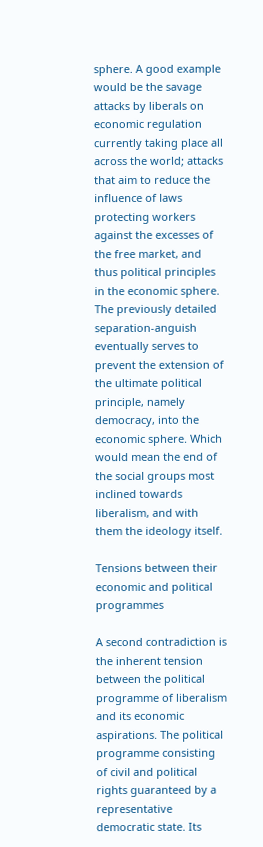sphere. A good example would be the savage attacks by liberals on economic regulation currently taking place all across the world; attacks that aim to reduce the influence of laws protecting workers against the excesses of the free market, and thus political principles in the economic sphere. The previously detailed separation-anguish eventually serves to prevent the extension of the ultimate political principle, namely democracy, into the economic sphere. Which would mean the end of the social groups most inclined towards liberalism, and with them the ideology itself.

Tensions between their economic and political programmes

A second contradiction is the inherent tension between the political programme of liberalism and its economic aspirations. The political programme consisting of civil and political rights guaranteed by a representative democratic state. Its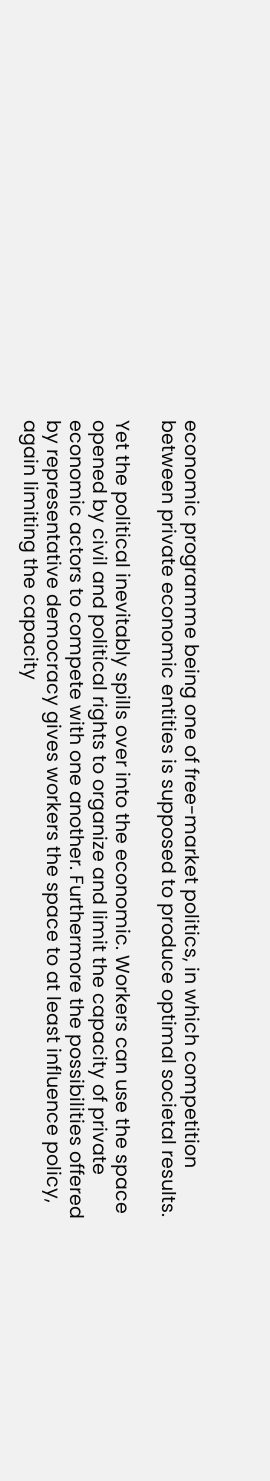economic programme being one of free-market politics, in which competition between private economic entities is supposed to produce optimal societal results.

Yet the political inevitably spills over into the economic. Workers can use the space opened by civil and political rights to organize and limit the capacity of private economic actors to compete with one another. Furthermore the possibilities offered by representative democracy gives workers the space to at least influence policy, again limiting the capacity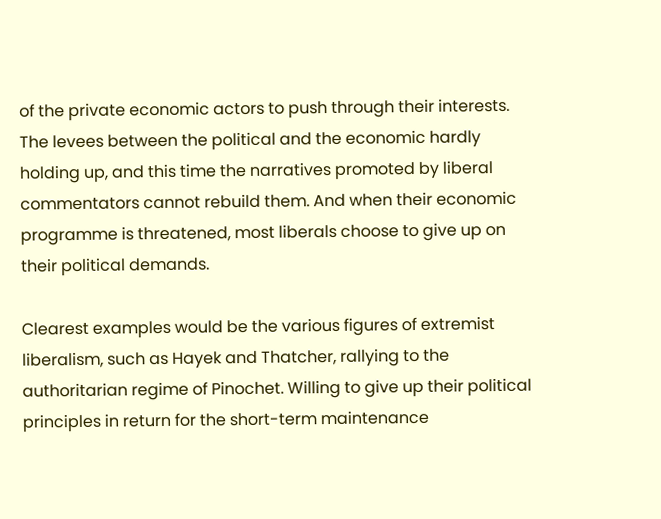of the private economic actors to push through their interests. The levees between the political and the economic hardly holding up, and this time the narratives promoted by liberal commentators cannot rebuild them. And when their economic programme is threatened, most liberals choose to give up on their political demands.

Clearest examples would be the various figures of extremist liberalism, such as Hayek and Thatcher, rallying to the authoritarian regime of Pinochet. Willing to give up their political principles in return for the short-term maintenance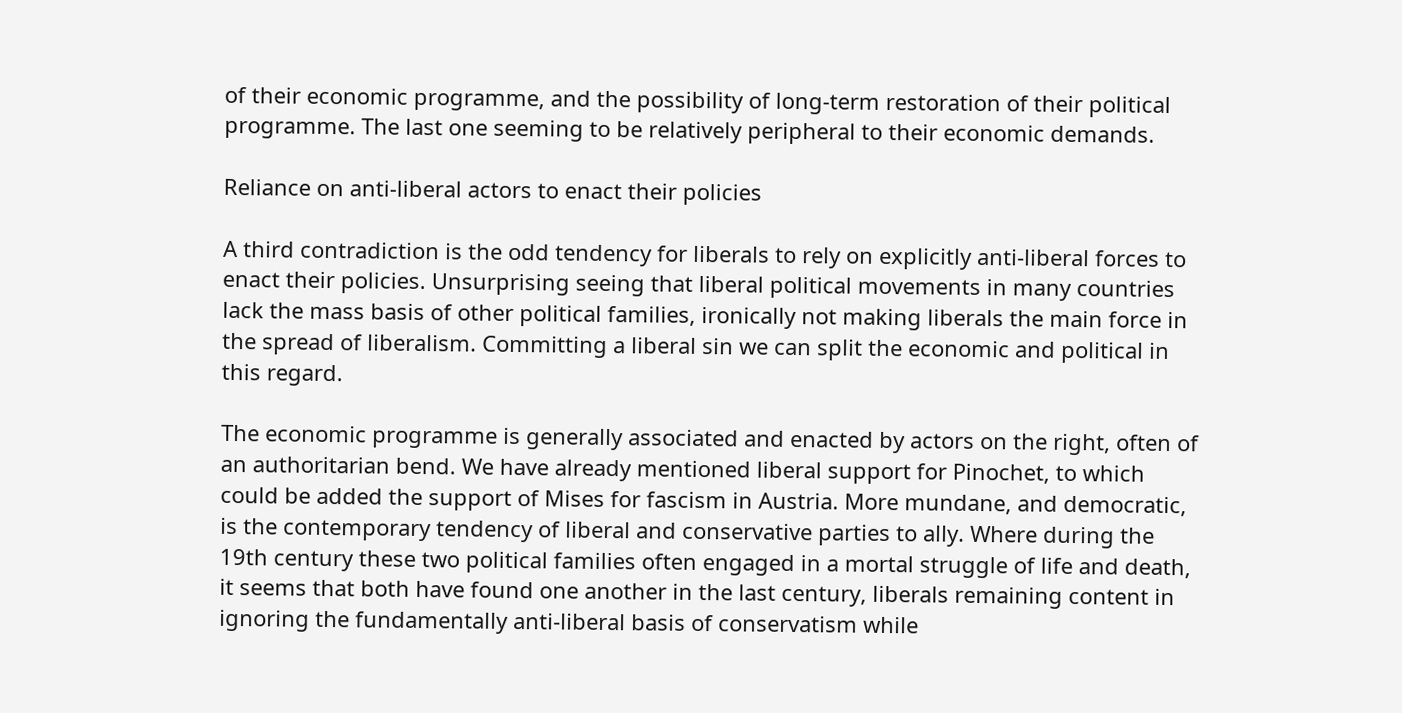of their economic programme, and the possibility of long-term restoration of their political programme. The last one seeming to be relatively peripheral to their economic demands.

Reliance on anti-liberal actors to enact their policies

A third contradiction is the odd tendency for liberals to rely on explicitly anti-liberal forces to enact their policies. Unsurprising seeing that liberal political movements in many countries lack the mass basis of other political families, ironically not making liberals the main force in the spread of liberalism. Committing a liberal sin we can split the economic and political in this regard.

The economic programme is generally associated and enacted by actors on the right, often of an authoritarian bend. We have already mentioned liberal support for Pinochet, to which could be added the support of Mises for fascism in Austria. More mundane, and democratic, is the contemporary tendency of liberal and conservative parties to ally. Where during the 19th century these two political families often engaged in a mortal struggle of life and death, it seems that both have found one another in the last century, liberals remaining content in ignoring the fundamentally anti-liberal basis of conservatism while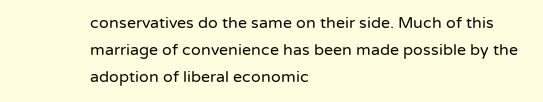conservatives do the same on their side. Much of this marriage of convenience has been made possible by the adoption of liberal economic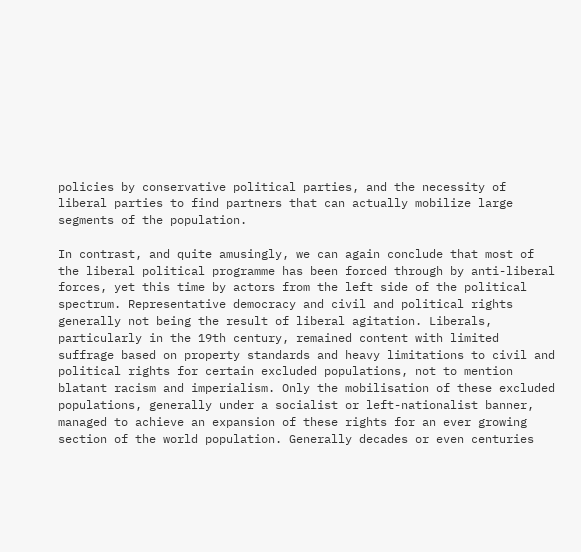policies by conservative political parties, and the necessity of liberal parties to find partners that can actually mobilize large segments of the population.

In contrast, and quite amusingly, we can again conclude that most of the liberal political programme has been forced through by anti-liberal forces, yet this time by actors from the left side of the political spectrum. Representative democracy and civil and political rights generally not being the result of liberal agitation. Liberals, particularly in the 19th century, remained content with limited suffrage based on property standards and heavy limitations to civil and political rights for certain excluded populations, not to mention blatant racism and imperialism. Only the mobilisation of these excluded populations, generally under a socialist or left-nationalist banner, managed to achieve an expansion of these rights for an ever growing section of the world population. Generally decades or even centuries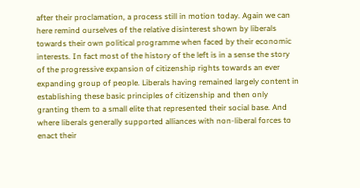after their proclamation, a process still in motion today. Again we can here remind ourselves of the relative disinterest shown by liberals towards their own political programme when faced by their economic interests. In fact most of the history of the left is in a sense the story of the progressive expansion of citizenship rights towards an ever expanding group of people. Liberals having remained largely content in establishing these basic principles of citizenship and then only granting them to a small elite that represented their social base. And where liberals generally supported alliances with non-liberal forces to enact their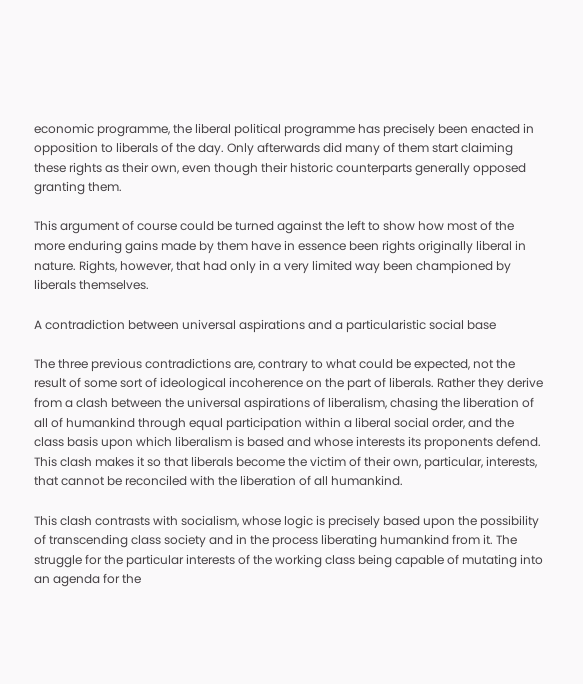economic programme, the liberal political programme has precisely been enacted in opposition to liberals of the day. Only afterwards did many of them start claiming these rights as their own, even though their historic counterparts generally opposed granting them.

This argument of course could be turned against the left to show how most of the more enduring gains made by them have in essence been rights originally liberal in nature. Rights, however, that had only in a very limited way been championed by liberals themselves.

A contradiction between universal aspirations and a particularistic social base

The three previous contradictions are, contrary to what could be expected, not the result of some sort of ideological incoherence on the part of liberals. Rather they derive from a clash between the universal aspirations of liberalism, chasing the liberation of all of humankind through equal participation within a liberal social order, and the class basis upon which liberalism is based and whose interests its proponents defend. This clash makes it so that liberals become the victim of their own, particular, interests, that cannot be reconciled with the liberation of all humankind.

This clash contrasts with socialism, whose logic is precisely based upon the possibility of transcending class society and in the process liberating humankind from it. The struggle for the particular interests of the working class being capable of mutating into an agenda for the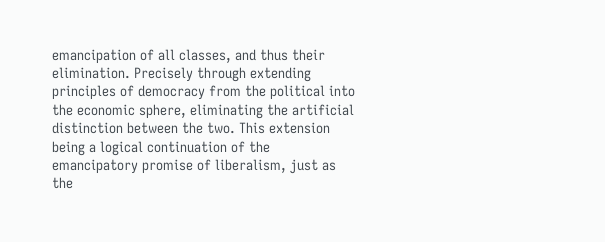emancipation of all classes, and thus their elimination. Precisely through extending principles of democracy from the political into the economic sphere, eliminating the artificial distinction between the two. This extension being a logical continuation of the emancipatory promise of liberalism, just as the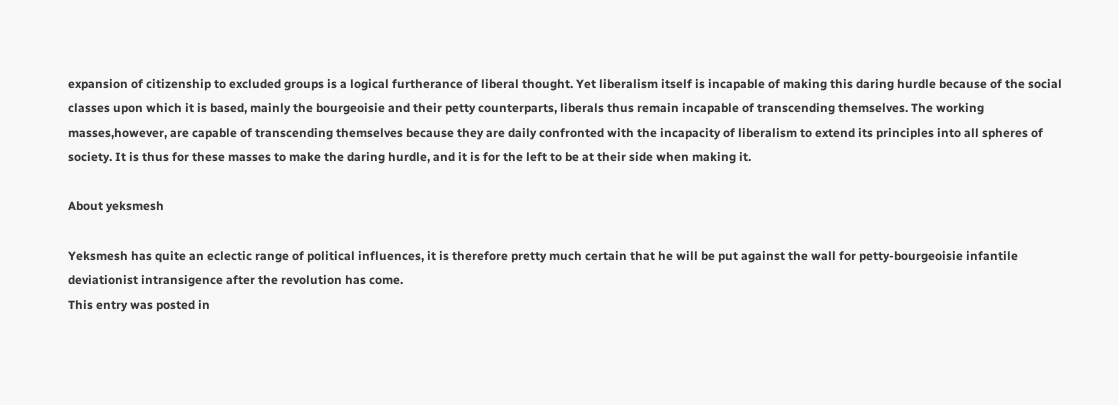expansion of citizenship to excluded groups is a logical furtherance of liberal thought. Yet liberalism itself is incapable of making this daring hurdle because of the social classes upon which it is based, mainly the bourgeoisie and their petty counterparts, liberals thus remain incapable of transcending themselves. The working masses,however, are capable of transcending themselves because they are daily confronted with the incapacity of liberalism to extend its principles into all spheres of society. It is thus for these masses to make the daring hurdle, and it is for the left to be at their side when making it.

About yeksmesh

Yeksmesh has quite an eclectic range of political influences, it is therefore pretty much certain that he will be put against the wall for petty-bourgeoisie infantile deviationist intransigence after the revolution has come.
This entry was posted in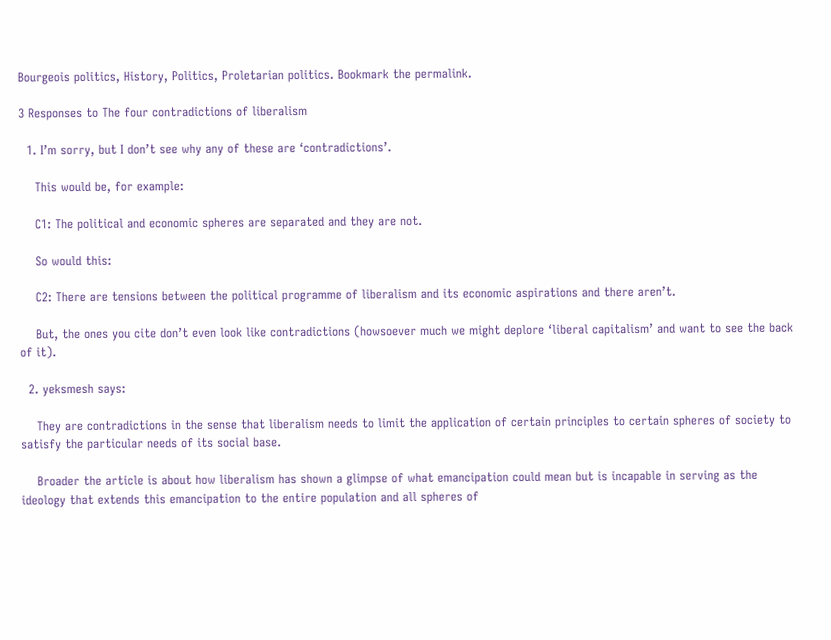Bourgeois politics, History, Politics, Proletarian politics. Bookmark the permalink.

3 Responses to The four contradictions of liberalism

  1. I’m sorry, but I don’t see why any of these are ‘contradictions’.

    This would be, for example:

    C1: The political and economic spheres are separated and they are not.

    So would this:

    C2: There are tensions between the political programme of liberalism and its economic aspirations and there aren’t.

    But, the ones you cite don’t even look like contradictions (howsoever much we might deplore ‘liberal capitalism’ and want to see the back of it).

  2. yeksmesh says:

    They are contradictions in the sense that liberalism needs to limit the application of certain principles to certain spheres of society to satisfy the particular needs of its social base.

    Broader the article is about how liberalism has shown a glimpse of what emancipation could mean but is incapable in serving as the ideology that extends this emancipation to the entire population and all spheres of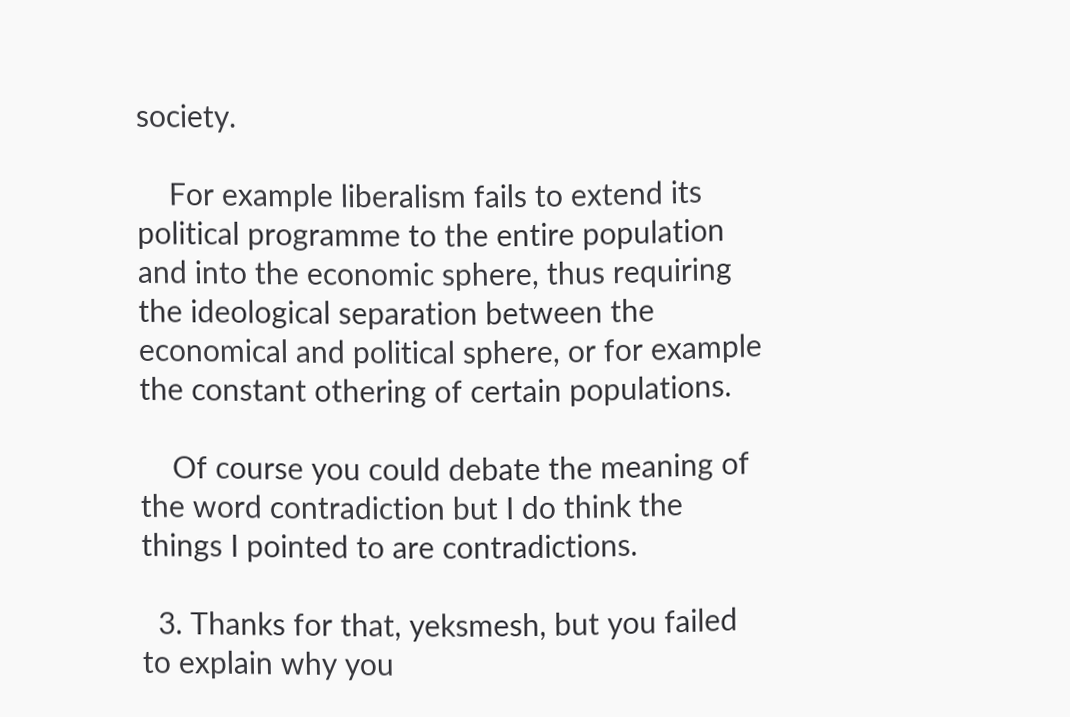society.

    For example liberalism fails to extend its political programme to the entire population and into the economic sphere, thus requiring the ideological separation between the economical and political sphere, or for example the constant othering of certain populations.

    Of course you could debate the meaning of the word contradiction but I do think the things I pointed to are contradictions.

  3. Thanks for that, yeksmesh, but you failed to explain why you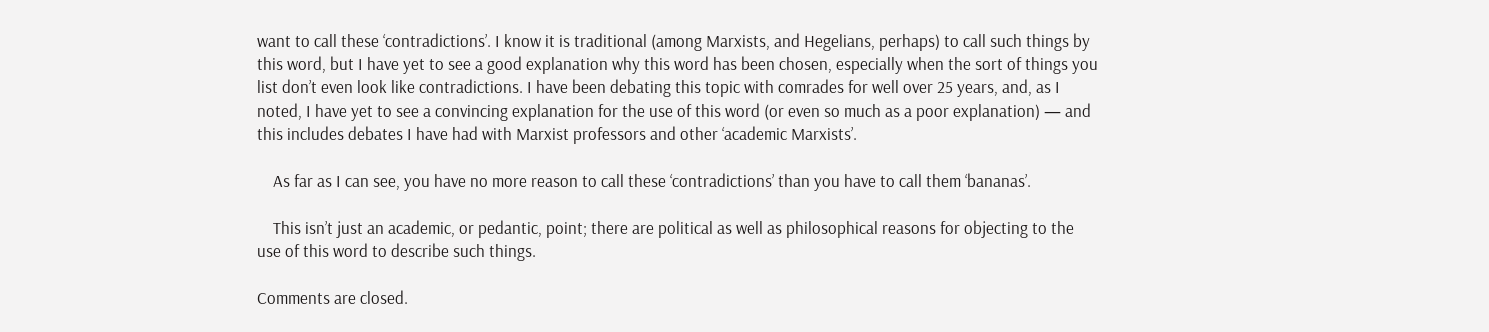want to call these ‘contradictions’. I know it is traditional (among Marxists, and Hegelians, perhaps) to call such things by this word, but I have yet to see a good explanation why this word has been chosen, especially when the sort of things you list don’t even look like contradictions. I have been debating this topic with comrades for well over 25 years, and, as I noted, I have yet to see a convincing explanation for the use of this word (or even so much as a poor explanation) — and this includes debates I have had with Marxist professors and other ‘academic Marxists’.

    As far as I can see, you have no more reason to call these ‘contradictions’ than you have to call them ‘bananas’.

    This isn’t just an academic, or pedantic, point; there are political as well as philosophical reasons for objecting to the use of this word to describe such things.

Comments are closed.